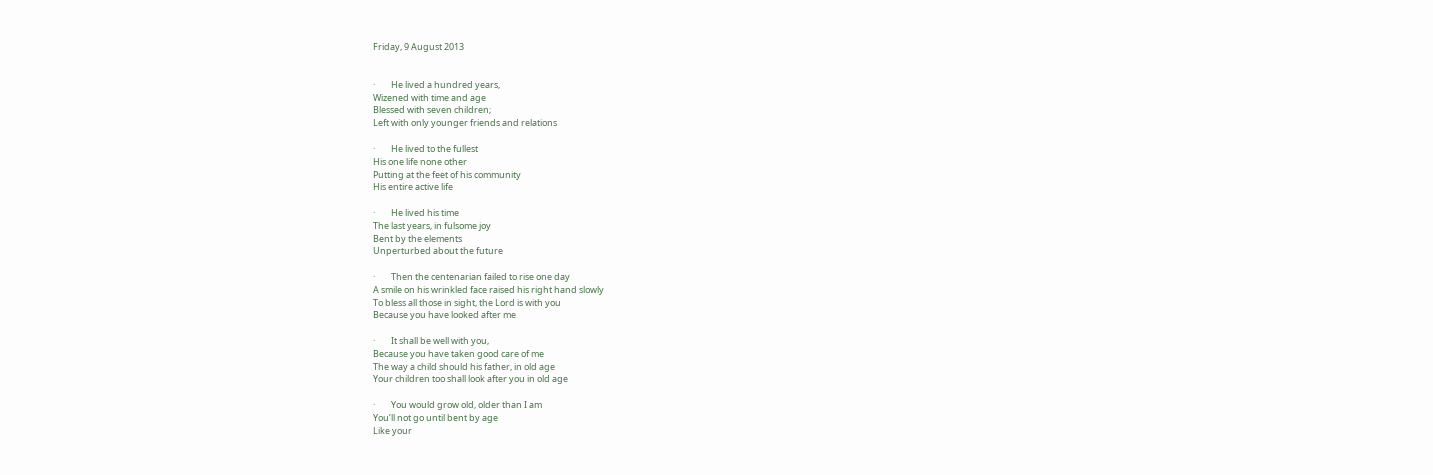Friday, 9 August 2013


·        He lived a hundred years,
Wizened with time and age
Blessed with seven children;
Left with only younger friends and relations

·        He lived to the fullest
His one life none other
Putting at the feet of his community
His entire active life

·        He lived his time
The last years, in fulsome joy
Bent by the elements
Unperturbed about the future

·        Then the centenarian failed to rise one day
A smile on his wrinkled face raised his right hand slowly
To bless all those in sight, the Lord is with you
Because you have looked after me

·        It shall be well with you,
Because you have taken good care of me
The way a child should his father, in old age
Your children too shall look after you in old age

·        You would grow old, older than I am
You’ll not go until bent by age
Like your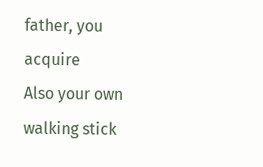father, you acquire
Also your own walking stick